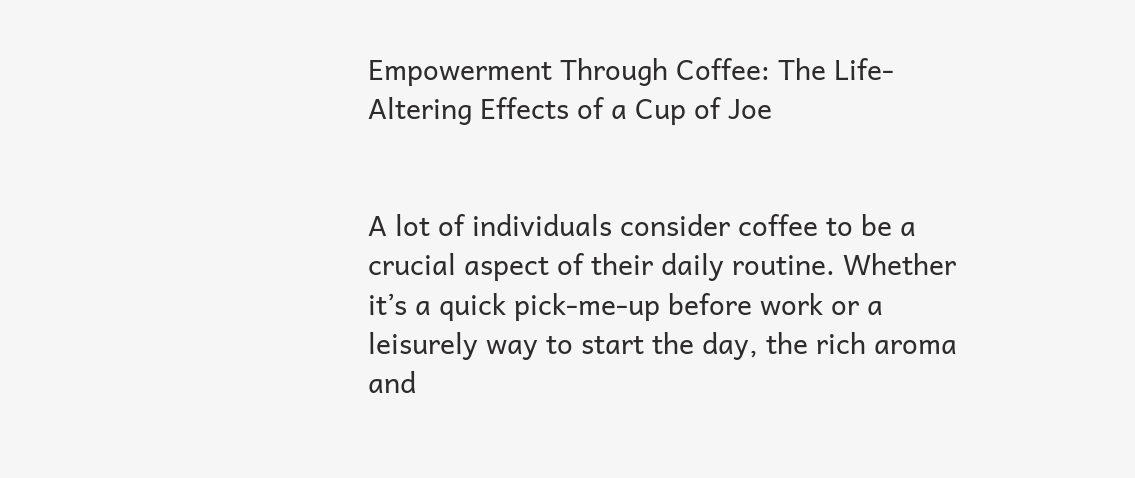Empowerment Through Coffee: The Life-Altering Effects of a Cup of Joe


A lot of individuals consider coffee to be a crucial aspect of their daily routine. Whether it’s a quick pick-me-up before work or a leisurely way to start the day, the rich aroma and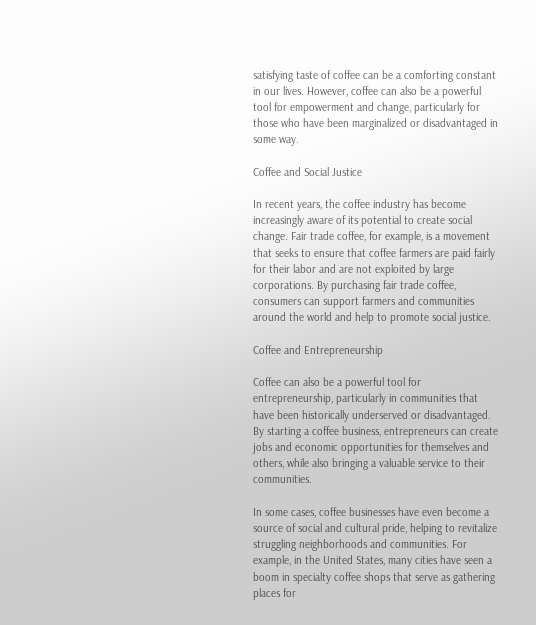satisfying taste of coffee can be a comforting constant in our lives. However, coffee can also be a powerful tool for empowerment and change, particularly for those who have been marginalized or disadvantaged in some way.

Coffee and Social Justice

In recent years, the coffee industry has become increasingly aware of its potential to create social change. Fair trade coffee, for example, is a movement that seeks to ensure that coffee farmers are paid fairly for their labor and are not exploited by large corporations. By purchasing fair trade coffee, consumers can support farmers and communities around the world and help to promote social justice.

Coffee and Entrepreneurship

Coffee can also be a powerful tool for entrepreneurship, particularly in communities that have been historically underserved or disadvantaged. By starting a coffee business, entrepreneurs can create jobs and economic opportunities for themselves and others, while also bringing a valuable service to their communities.

In some cases, coffee businesses have even become a source of social and cultural pride, helping to revitalize struggling neighborhoods and communities. For example, in the United States, many cities have seen a boom in specialty coffee shops that serve as gathering places for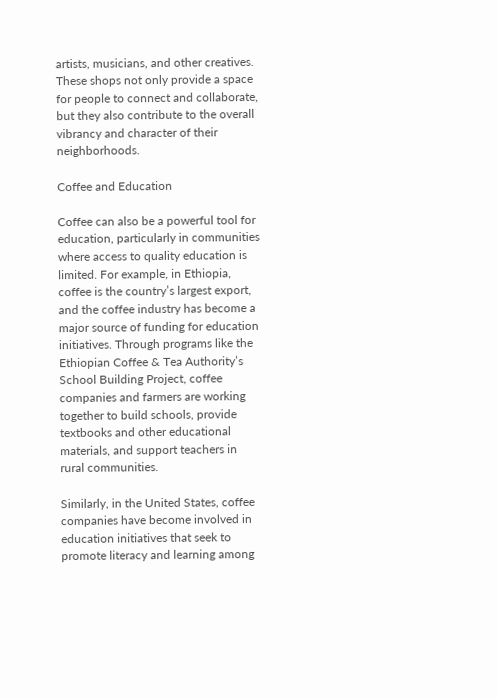artists, musicians, and other creatives. These shops not only provide a space for people to connect and collaborate, but they also contribute to the overall vibrancy and character of their neighborhoods.

Coffee and Education

Coffee can also be a powerful tool for education, particularly in communities where access to quality education is limited. For example, in Ethiopia, coffee is the country’s largest export, and the coffee industry has become a major source of funding for education initiatives. Through programs like the Ethiopian Coffee & Tea Authority’s School Building Project, coffee companies and farmers are working together to build schools, provide textbooks and other educational materials, and support teachers in rural communities.

Similarly, in the United States, coffee companies have become involved in education initiatives that seek to promote literacy and learning among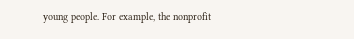young people. For example, the nonprofit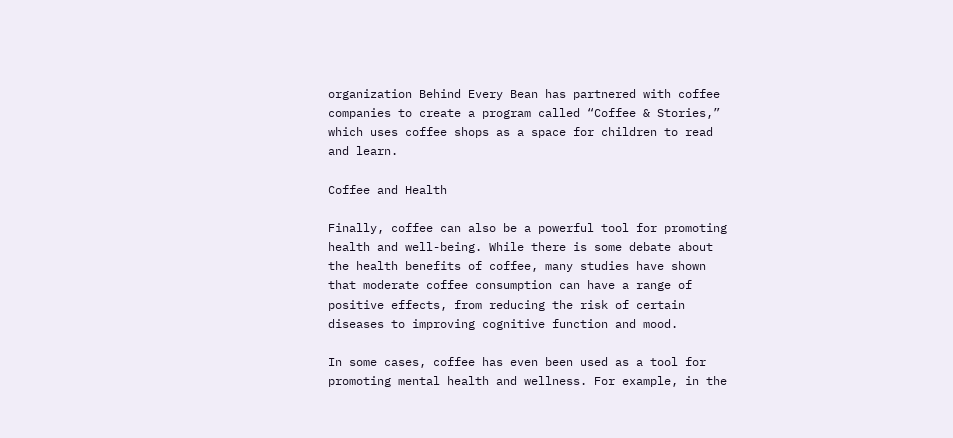organization Behind Every Bean has partnered with coffee companies to create a program called “Coffee & Stories,” which uses coffee shops as a space for children to read and learn.

Coffee and Health

Finally, coffee can also be a powerful tool for promoting health and well-being. While there is some debate about the health benefits of coffee, many studies have shown that moderate coffee consumption can have a range of positive effects, from reducing the risk of certain diseases to improving cognitive function and mood.

In some cases, coffee has even been used as a tool for promoting mental health and wellness. For example, in the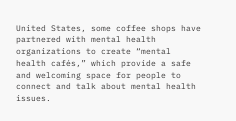United States, some coffee shops have partnered with mental health organizations to create “mental health cafés,” which provide a safe and welcoming space for people to connect and talk about mental health issues.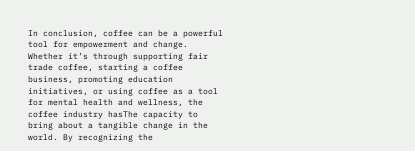In conclusion, coffee can be a powerful tool for empowerment and change. Whether it’s through supporting fair trade coffee, starting a coffee business, promoting education initiatives, or using coffee as a tool for mental health and wellness, the coffee industry hasThe capacity to bring about a tangible change in the world. By recognizing the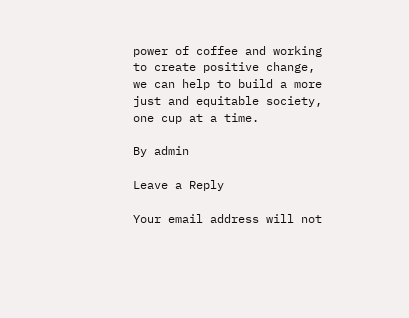power of coffee and working to create positive change, we can help to build a more just and equitable society, one cup at a time.

By admin

Leave a Reply

Your email address will not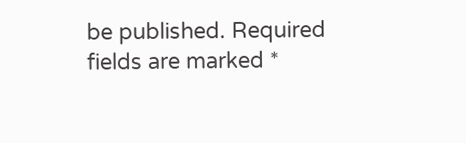be published. Required fields are marked *